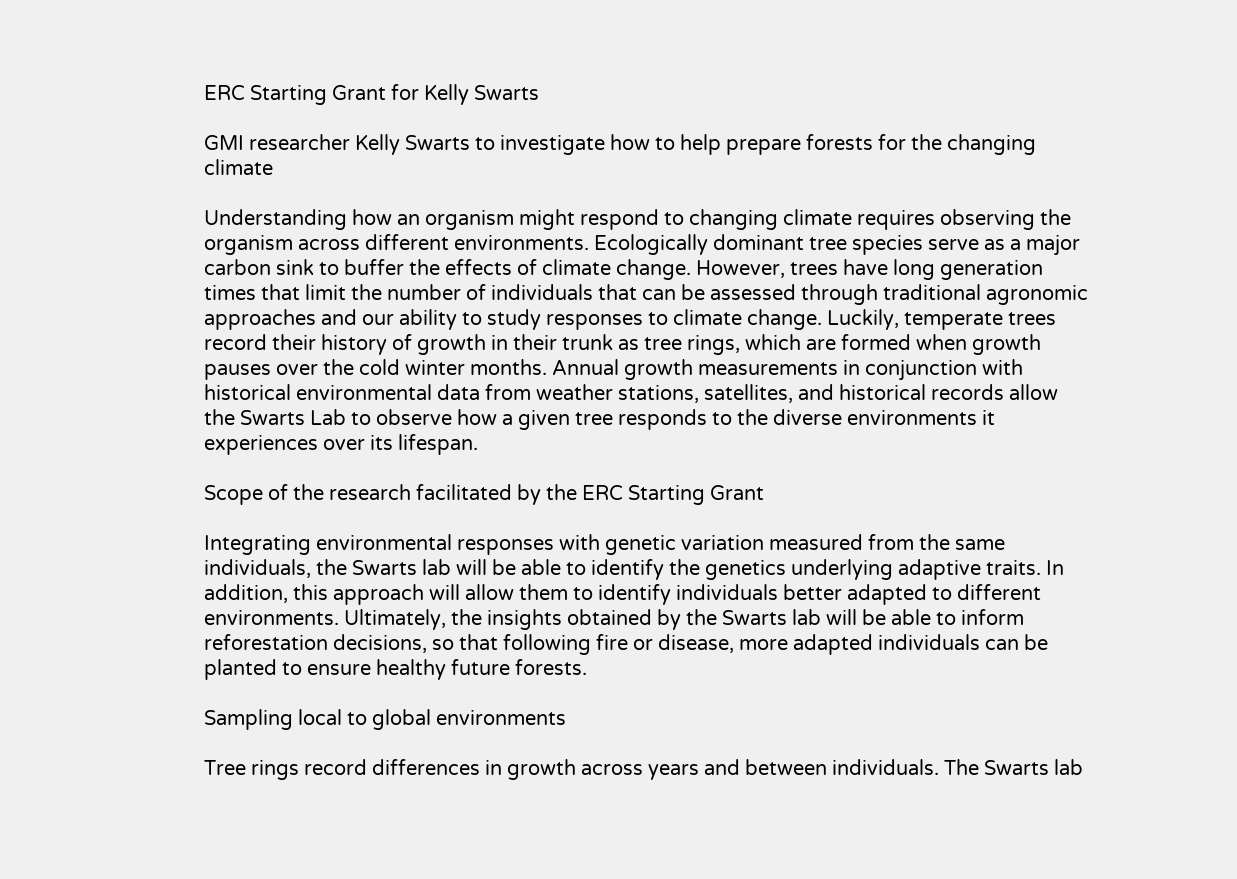ERC Starting Grant for Kelly Swarts

GMI researcher Kelly Swarts to investigate how to help prepare forests for the changing climate

Understanding how an organism might respond to changing climate requires observing the organism across different environments. Ecologically dominant tree species serve as a major carbon sink to buffer the effects of climate change. However, trees have long generation times that limit the number of individuals that can be assessed through traditional agronomic approaches and our ability to study responses to climate change. Luckily, temperate trees record their history of growth in their trunk as tree rings, which are formed when growth pauses over the cold winter months. Annual growth measurements in conjunction with historical environmental data from weather stations, satellites, and historical records allow the Swarts Lab to observe how a given tree responds to the diverse environments it experiences over its lifespan.

Scope of the research facilitated by the ERC Starting Grant

Integrating environmental responses with genetic variation measured from the same individuals, the Swarts lab will be able to identify the genetics underlying adaptive traits. In addition, this approach will allow them to identify individuals better adapted to different environments. Ultimately, the insights obtained by the Swarts lab will be able to inform reforestation decisions, so that following fire or disease, more adapted individuals can be planted to ensure healthy future forests.

Sampling local to global environments

Tree rings record differences in growth across years and between individuals. The Swarts lab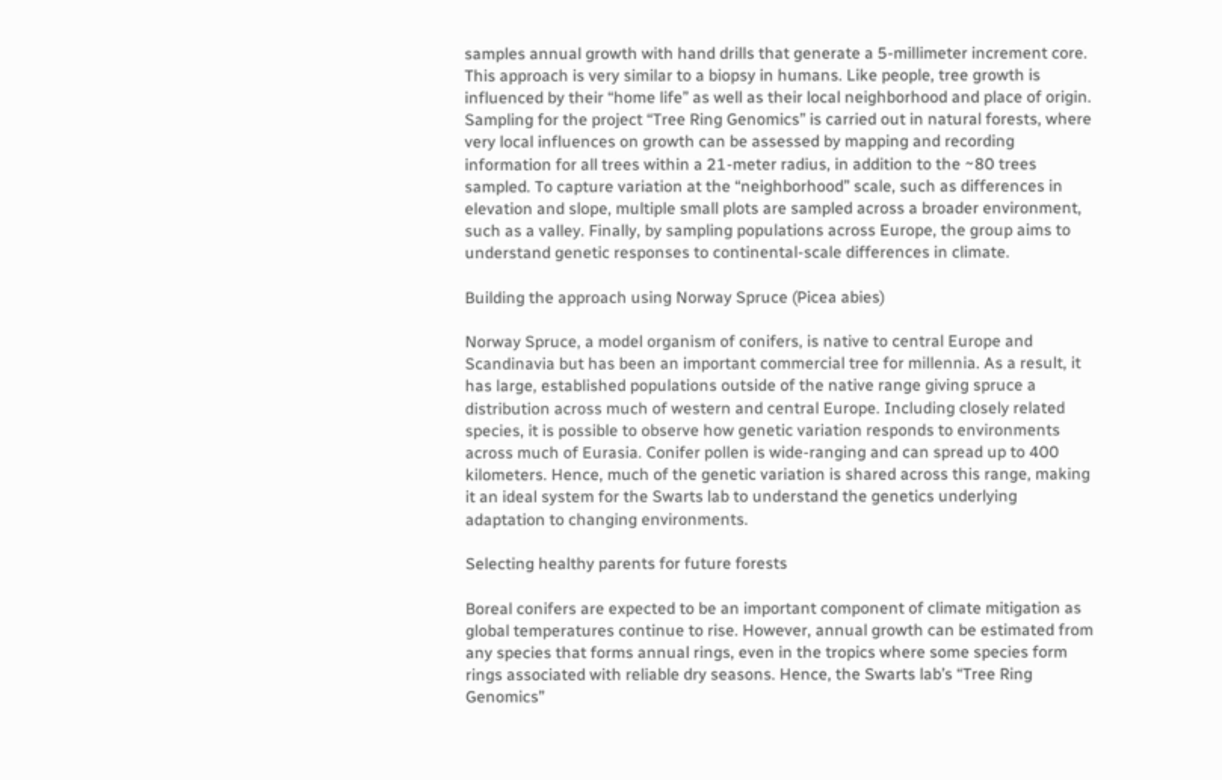samples annual growth with hand drills that generate a 5-millimeter increment core. This approach is very similar to a biopsy in humans. Like people, tree growth is influenced by their “home life” as well as their local neighborhood and place of origin. Sampling for the project “Tree Ring Genomics” is carried out in natural forests, where very local influences on growth can be assessed by mapping and recording information for all trees within a 21-meter radius, in addition to the ~80 trees sampled. To capture variation at the “neighborhood” scale, such as differences in elevation and slope, multiple small plots are sampled across a broader environment, such as a valley. Finally, by sampling populations across Europe, the group aims to understand genetic responses to continental-scale differences in climate.

Building the approach using Norway Spruce (Picea abies)

Norway Spruce, a model organism of conifers, is native to central Europe and Scandinavia but has been an important commercial tree for millennia. As a result, it has large, established populations outside of the native range giving spruce a distribution across much of western and central Europe. Including closely related species, it is possible to observe how genetic variation responds to environments across much of Eurasia. Conifer pollen is wide-ranging and can spread up to 400 kilometers. Hence, much of the genetic variation is shared across this range, making it an ideal system for the Swarts lab to understand the genetics underlying adaptation to changing environments.

Selecting healthy parents for future forests

Boreal conifers are expected to be an important component of climate mitigation as global temperatures continue to rise. However, annual growth can be estimated from any species that forms annual rings, even in the tropics where some species form rings associated with reliable dry seasons. Hence, the Swarts lab’s “Tree Ring Genomics”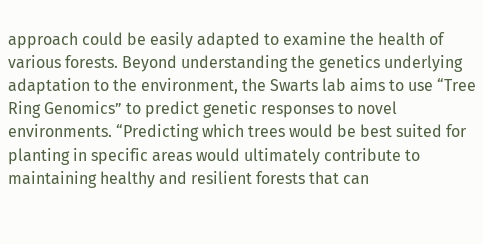approach could be easily adapted to examine the health of various forests. Beyond understanding the genetics underlying adaptation to the environment, the Swarts lab aims to use “Tree Ring Genomics” to predict genetic responses to novel environments. “Predicting which trees would be best suited for planting in specific areas would ultimately contribute to maintaining healthy and resilient forests that can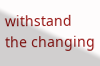withstand the changing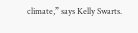climate,” says Kelly Swarts.